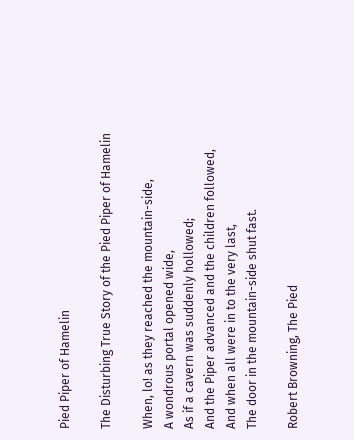Pied Piper of Hamelin

The Disturbing True Story of the Pied Piper of Hamelin

When, lo! as they reached the mountain-side,
A wondrous portal opened wide,
As if a cavern was suddenly hollowed;
And the Piper advanced and the children followed,
And when all were in to the very last,
The door in the mountain-side shut fast.

Robert Browning, The Pied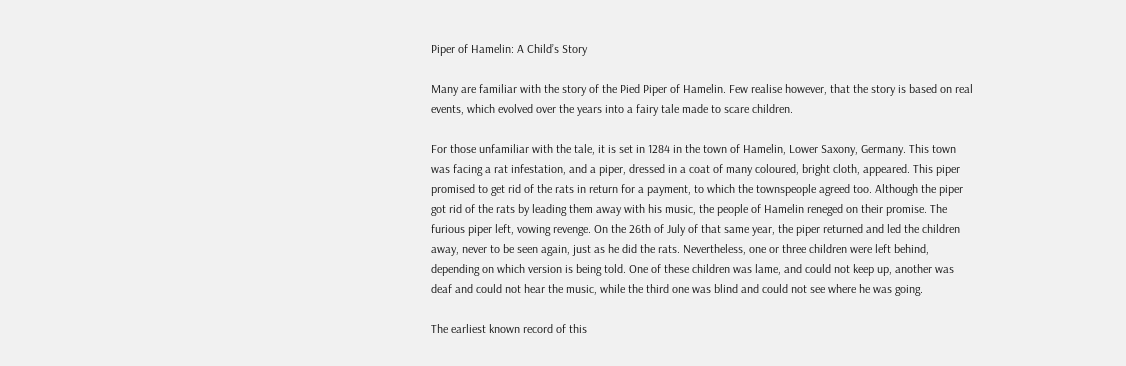Piper of Hamelin: A Child’s Story

Many are familiar with the story of the Pied Piper of Hamelin. Few realise however, that the story is based on real events, which evolved over the years into a fairy tale made to scare children.

For those unfamiliar with the tale, it is set in 1284 in the town of Hamelin, Lower Saxony, Germany. This town was facing a rat infestation, and a piper, dressed in a coat of many coloured, bright cloth, appeared. This piper promised to get rid of the rats in return for a payment, to which the townspeople agreed too. Although the piper got rid of the rats by leading them away with his music, the people of Hamelin reneged on their promise. The furious piper left, vowing revenge. On the 26th of July of that same year, the piper returned and led the children away, never to be seen again, just as he did the rats. Nevertheless, one or three children were left behind, depending on which version is being told. One of these children was lame, and could not keep up, another was deaf and could not hear the music, while the third one was blind and could not see where he was going.

The earliest known record of this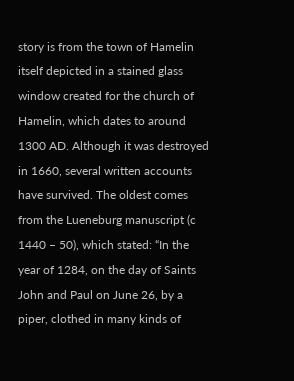story is from the town of Hamelin itself depicted in a stained glass window created for the church of Hamelin, which dates to around 1300 AD. Although it was destroyed in 1660, several written accounts have survived. The oldest comes from the Lueneburg manuscript (c 1440 – 50), which stated: “In the year of 1284, on the day of Saints John and Paul on June 26, by a piper, clothed in many kinds of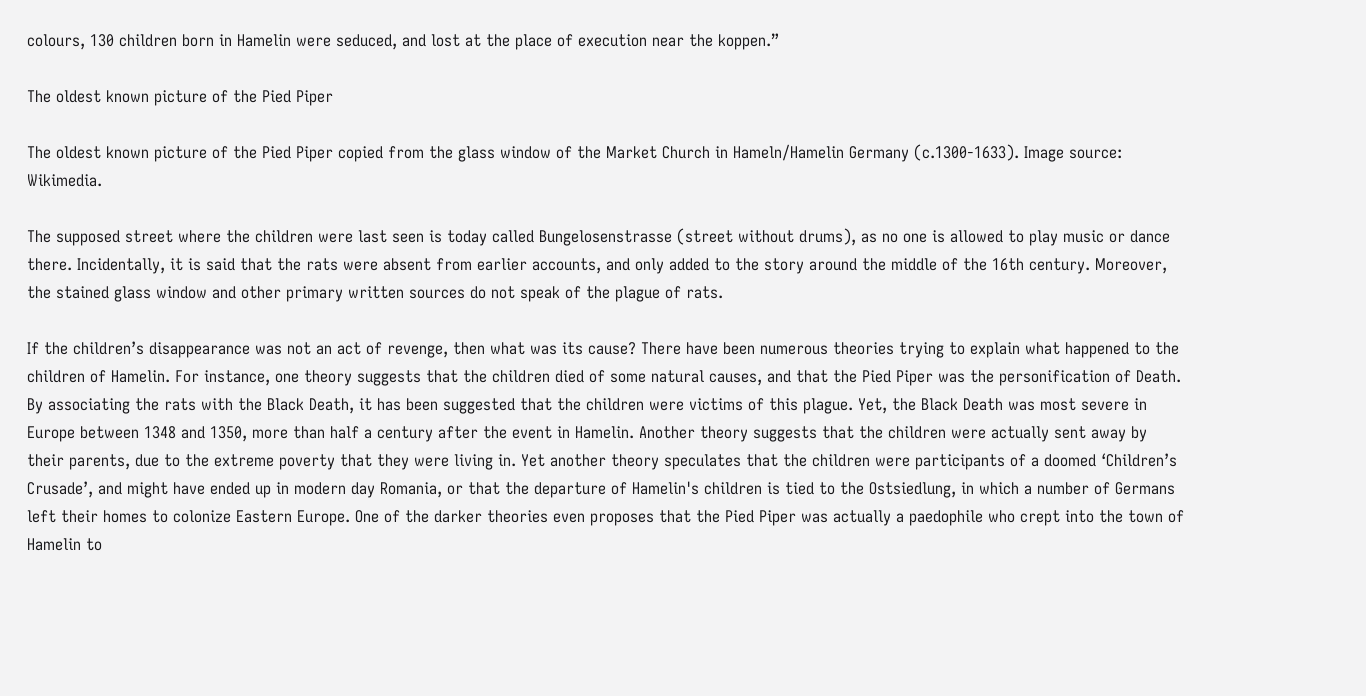colours, 130 children born in Hamelin were seduced, and lost at the place of execution near the koppen.”

The oldest known picture of the Pied Piper

The oldest known picture of the Pied Piper copied from the glass window of the Market Church in Hameln/Hamelin Germany (c.1300-1633). Image source: Wikimedia.

The supposed street where the children were last seen is today called Bungelosenstrasse (street without drums), as no one is allowed to play music or dance there. Incidentally, it is said that the rats were absent from earlier accounts, and only added to the story around the middle of the 16th century. Moreover, the stained glass window and other primary written sources do not speak of the plague of rats.

If the children’s disappearance was not an act of revenge, then what was its cause? There have been numerous theories trying to explain what happened to the children of Hamelin. For instance, one theory suggests that the children died of some natural causes, and that the Pied Piper was the personification of Death. By associating the rats with the Black Death, it has been suggested that the children were victims of this plague. Yet, the Black Death was most severe in Europe between 1348 and 1350, more than half a century after the event in Hamelin. Another theory suggests that the children were actually sent away by their parents, due to the extreme poverty that they were living in. Yet another theory speculates that the children were participants of a doomed ‘Children’s Crusade’, and might have ended up in modern day Romania, or that the departure of Hamelin's children is tied to the Ostsiedlung, in which a number of Germans left their homes to colonize Eastern Europe. One of the darker theories even proposes that the Pied Piper was actually a paedophile who crept into the town of Hamelin to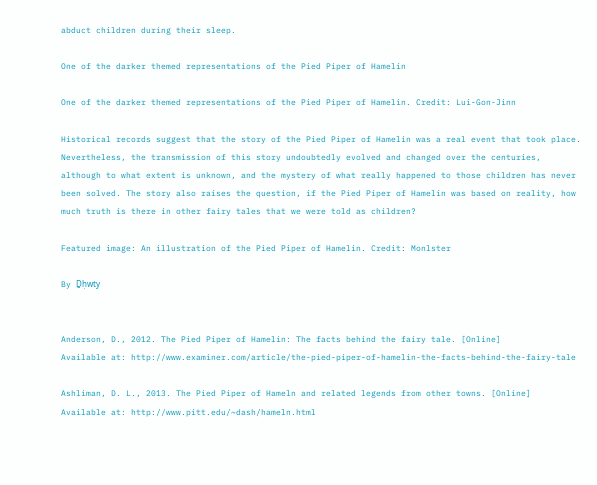abduct children during their sleep.

One of the darker themed representations of the Pied Piper of Hamelin

One of the darker themed representations of the Pied Piper of Hamelin. Credit: Lui-Gon-Jinn

Historical records suggest that the story of the Pied Piper of Hamelin was a real event that took place. Nevertheless, the transmission of this story undoubtedly evolved and changed over the centuries, although to what extent is unknown, and the mystery of what really happened to those children has never been solved. The story also raises the question, if the Pied Piper of Hamelin was based on reality, how much truth is there in other fairy tales that we were told as children?

Featured image: An illustration of the Pied Piper of Hamelin. Credit: Monlster

By Ḏḥwty


Anderson, D., 2012. The Pied Piper of Hamelin: The facts behind the fairy tale. [Online]
Available at: http://www.examiner.com/article/the-pied-piper-of-hamelin-the-facts-behind-the-fairy-tale

Ashliman, D. L., 2013. The Pied Piper of Hameln and related legends from other towns. [Online]
Available at: http://www.pitt.edu/~dash/hameln.html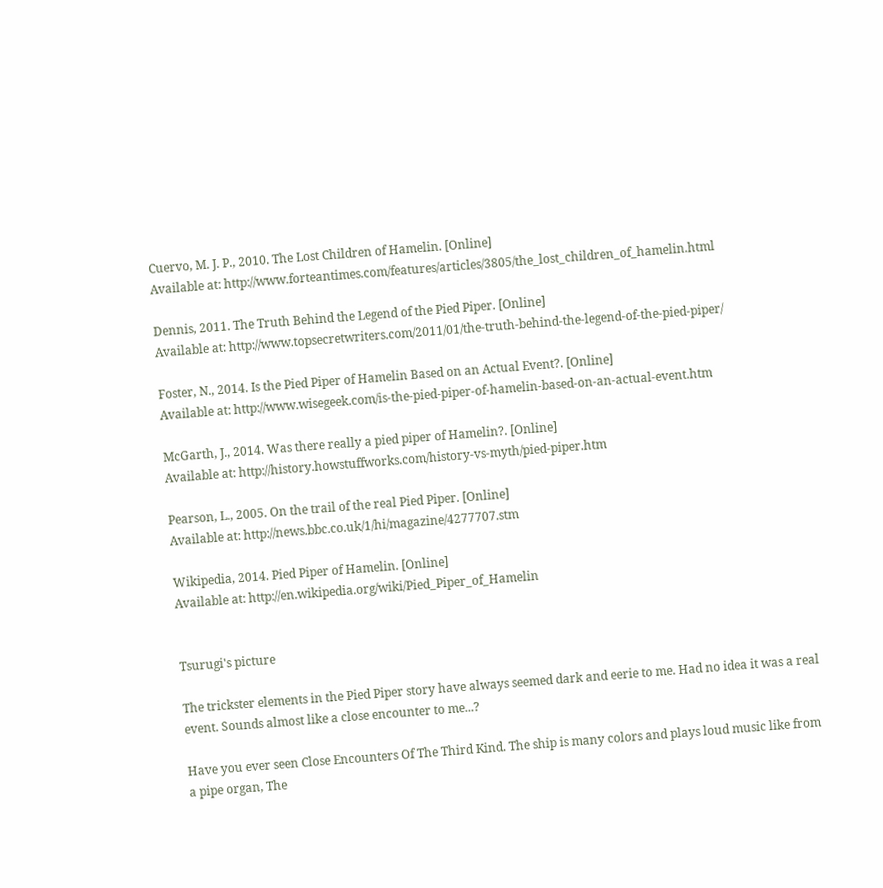Cuervo, M. J. P., 2010. The Lost Children of Hamelin. [Online]
Available at: http://www.forteantimes.com/features/articles/3805/the_lost_children_of_hamelin.html

Dennis, 2011. The Truth Behind the Legend of the Pied Piper. [Online]
Available at: http://www.topsecretwriters.com/2011/01/the-truth-behind-the-legend-of-the-pied-piper/

Foster, N., 2014. Is the Pied Piper of Hamelin Based on an Actual Event?. [Online]
Available at: http://www.wisegeek.com/is-the-pied-piper-of-hamelin-based-on-an-actual-event.htm

McGarth, J., 2014. Was there really a pied piper of Hamelin?. [Online]
Available at: http://history.howstuffworks.com/history-vs-myth/pied-piper.htm

Pearson, L., 2005. On the trail of the real Pied Piper. [Online]
Available at: http://news.bbc.co.uk/1/hi/magazine/4277707.stm

Wikipedia, 2014. Pied Piper of Hamelin. [Online]
Available at: http://en.wikipedia.org/wiki/Pied_Piper_of_Hamelin


Tsurugi's picture

The trickster elements in the Pied Piper story have always seemed dark and eerie to me. Had no idea it was a real event. Sounds almost like a close encounter to me...?

Have you ever seen Close Encounters Of The Third Kind. The ship is many colors and plays loud music like from a pipe organ, The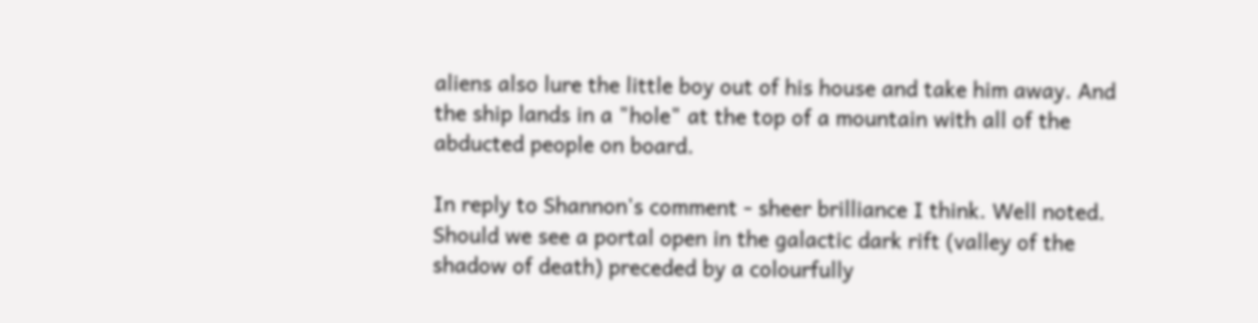aliens also lure the little boy out of his house and take him away. And the ship lands in a "hole" at the top of a mountain with all of the abducted people on board.

In reply to Shannon's comment - sheer brilliance I think. Well noted. Should we see a portal open in the galactic dark rift (valley of the shadow of death) preceded by a colourfully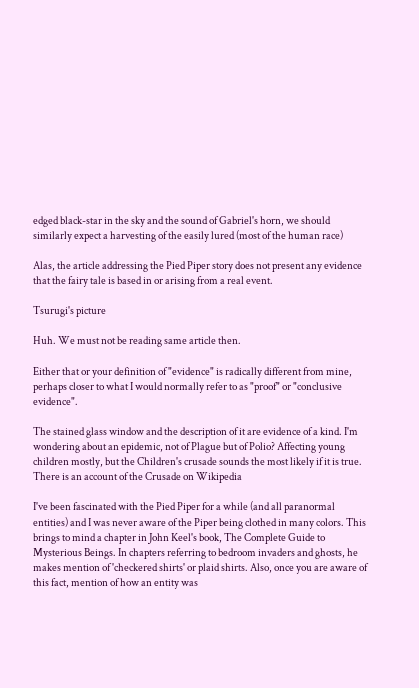edged black-star in the sky and the sound of Gabriel's horn, we should similarly expect a harvesting of the easily lured (most of the human race)

Alas, the article addressing the Pied Piper story does not present any evidence that the fairy tale is based in or arising from a real event.

Tsurugi's picture

Huh. We must not be reading same article then.

Either that or your definition of "evidence" is radically different from mine, perhaps closer to what I would normally refer to as "proof" or "conclusive evidence".

The stained glass window and the description of it are evidence of a kind. I'm wondering about an epidemic, not of Plague but of Polio? Affecting young children mostly, but the Children's crusade sounds the most likely if it is true. There is an account of the Crusade on Wikipedia

I've been fascinated with the Pied Piper for a while (and all paranormal entities) and I was never aware of the Piper being clothed in many colors. This brings to mind a chapter in John Keel's book, The Complete Guide to Mysterious Beings. In chapters referring to bedroom invaders and ghosts, he makes mention of 'checkered shirts' or plaid shirts. Also, once you are aware of this fact, mention of how an entity was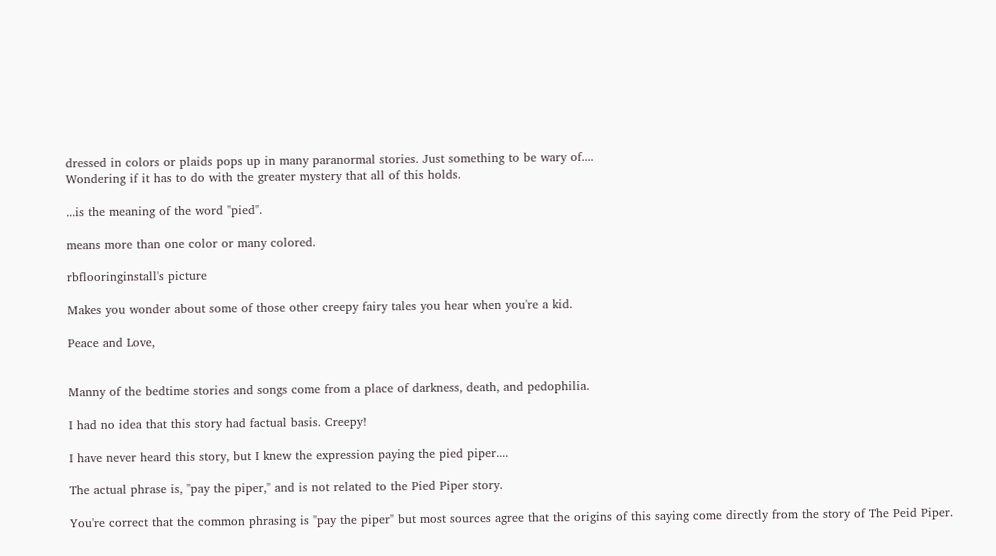dressed in colors or plaids pops up in many paranormal stories. Just something to be wary of....
Wondering if it has to do with the greater mystery that all of this holds.

...is the meaning of the word "pied".

means more than one color or many colored.

rbflooringinstall's picture

Makes you wonder about some of those other creepy fairy tales you hear when you're a kid.

Peace and Love,


Manny of the bedtime stories and songs come from a place of darkness, death, and pedophilia.

I had no idea that this story had factual basis. Creepy!

I have never heard this story, but I knew the expression paying the pied piper....

The actual phrase is, "pay the piper," and is not related to the Pied Piper story.

You're correct that the common phrasing is "pay the piper" but most sources agree that the origins of this saying come directly from the story of The Peid Piper.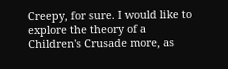Creepy, for sure. I would like to explore the theory of a Children's Crusade more, as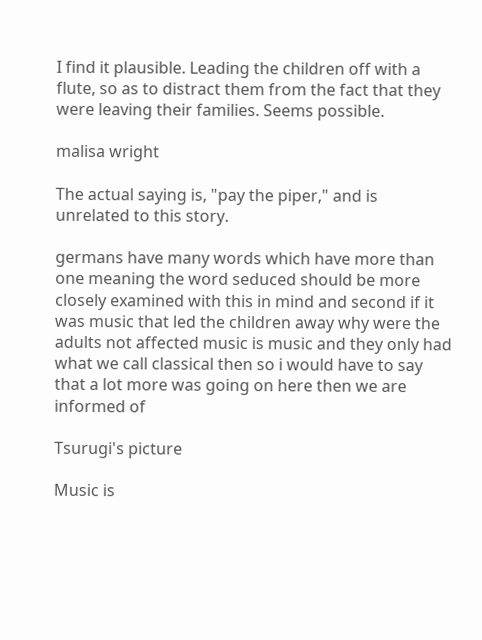I find it plausible. Leading the children off with a flute, so as to distract them from the fact that they were leaving their families. Seems possible.

malisa wright

The actual saying is, "pay the piper," and is unrelated to this story.

germans have many words which have more than one meaning the word seduced should be more closely examined with this in mind and second if it was music that led the children away why were the adults not affected music is music and they only had what we call classical then so i would have to say that a lot more was going on here then we are informed of

Tsurugi's picture

Music is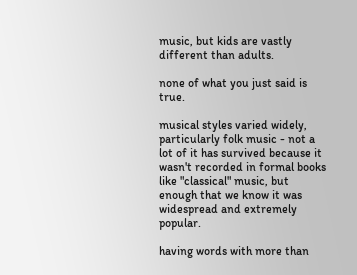music, but kids are vastly different than adults.

none of what you just said is true.

musical styles varied widely, particularly folk music - not a lot of it has survived because it wasn't recorded in formal books like "classical" music, but enough that we know it was widespread and extremely popular.

having words with more than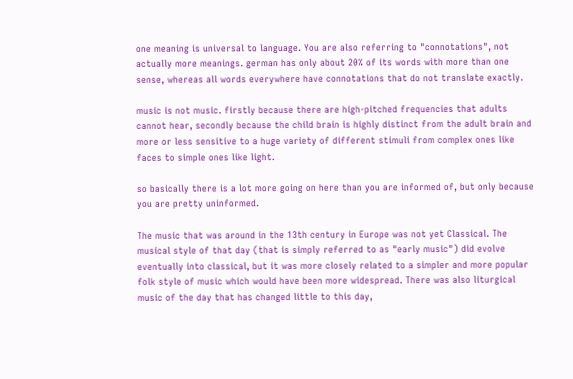one meaning is universal to language. You are also referring to "connotations", not actually more meanings. german has only about 20% of its words with more than one sense, whereas all words everywhere have connotations that do not translate exactly.

music is not music. firstly because there are high-pitched frequencies that adults cannot hear, secondly because the child brain is highly distinct from the adult brain and more or less sensitive to a huge variety of different stimuli from complex ones like faces to simple ones like light.

so basically there is a lot more going on here than you are informed of, but only because you are pretty uninformed.

The music that was around in the 13th century in Europe was not yet Classical. The musical style of that day (that is simply referred to as "early music") did evolve eventually into classical, but it was more closely related to a simpler and more popular folk style of music which would have been more widespread. There was also liturgical music of the day that has changed little to this day,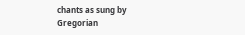chants as sung by Gregorian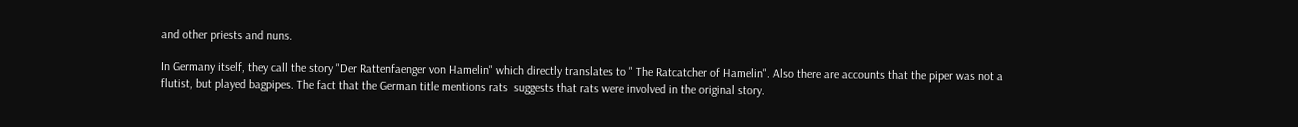and other priests and nuns.

In Germany itself, they call the story "Der Rattenfaenger von Hamelin" which directly translates to " The Ratcatcher of Hamelin". Also there are accounts that the piper was not a flutist, but played bagpipes. The fact that the German title mentions rats  suggests that rats were involved in the original story.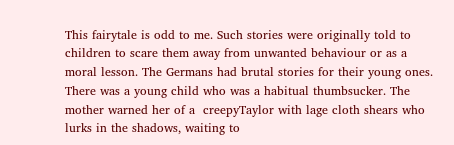This fairytale is odd to me. Such stories were originally told to children to scare them away from unwanted behaviour or as a moral lesson. The Germans had brutal stories for their young ones. There was a young child who was a habitual thumbsucker. The mother warned her of a  creepyTaylor with lage cloth shears who lurks in the shadows, waiting to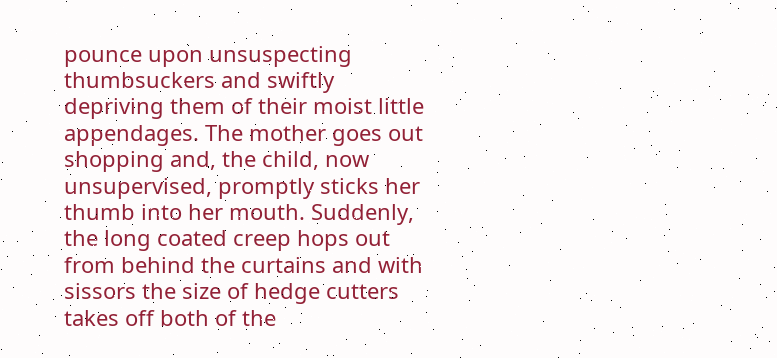pounce upon unsuspecting thumbsuckers and swiftly depriving them of their moist little appendages. The mother goes out shopping and, the child, now unsupervised, promptly sticks her thumb into her mouth. Suddenly, the long coated creep hops out from behind the curtains and with sissors the size of hedge cutters takes off both of the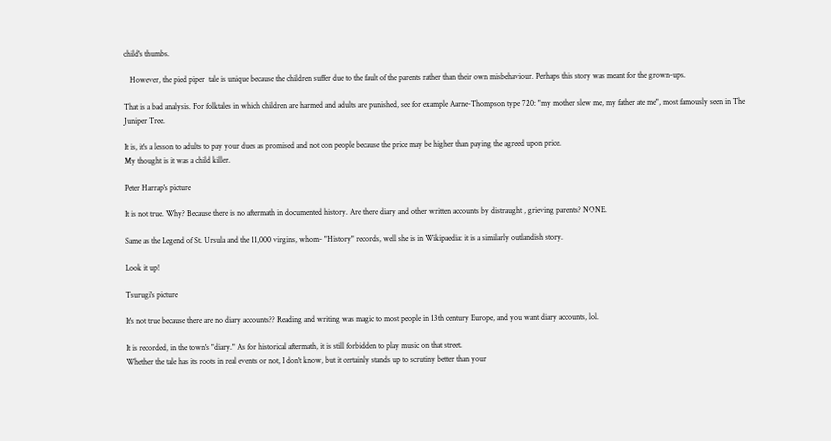child's thumbs.

   However, the pied piper  tale is unique because the children suffer due to the fault of the parents rather than their own misbehaviour. Perhaps this story was meant for the grown-ups.

That is a bad analysis. For folktales in which children are harmed and adults are punished, see for example Aarne-Thompson type 720: "my mother slew me, my father ate me", most famously seen in The Juniper Tree.

It is, it's a lesson to adults to pay your dues as promised and not con people because the price may be higher than paying the agreed upon price.
My thought is it was a child killer.

Peter Harrap's picture

It is not true. Why? Because there is no aftermath in documented history. Are there diary and other written accounts by distraught , grieving parents? NONE.

Same as the Legend of St. Ursula and the 11,000 virgins, whom- "History" records, well she is in Wikipaedia: it is a similarly outlandish story.

Look it up!

Tsurugi's picture

It's not true because there are no diary accounts?? Reading and writing was magic to most people in 13th century Europe, and you want diary accounts, lol.

It is recorded, in the town's "diary." As for historical aftermath, it is still forbidden to play music on that street.
Whether the tale has its roots in real events or not, I don't know, but it certainly stands up to scrutiny better than your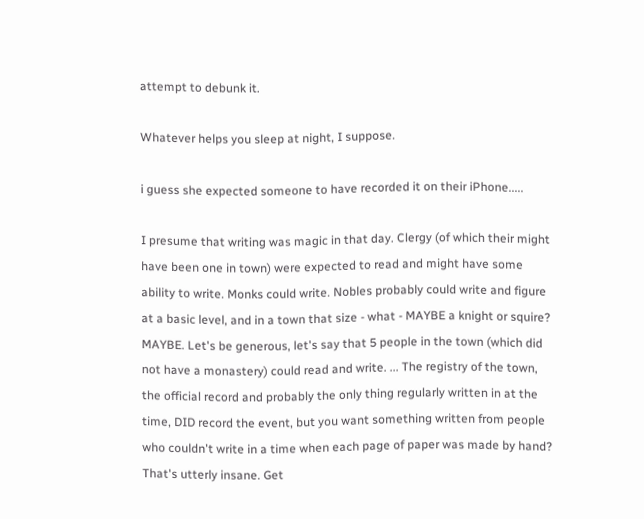attempt to debunk it.

Whatever helps you sleep at night, I suppose.

i guess she expected someone to have recorded it on their iPhone.....

I presume that writing was magic in that day. Clergy (of which their might have been one in town) were expected to read and might have some ability to write. Monks could write. Nobles probably could write and figure at a basic level, and in a town that size - what - MAYBE a knight or squire? MAYBE. Let's be generous, let's say that 5 people in the town (which did not have a monastery) could read and write. ... The registry of the town, the official record and probably the only thing regularly written in at the time, DID record the event, but you want something written from people who couldn't write in a time when each page of paper was made by hand? That's utterly insane. Get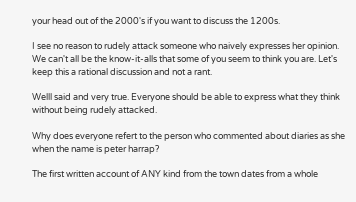your head out of the 2000's if you want to discuss the 1200s.

I see no reason to rudely attack someone who naively expresses her opinion. We can't all be the know-it-alls that some of you seem to think you are. Let's keep this a rational discussion and not a rant.

Welll said and very true. Everyone should be able to express what they think without being rudely attacked.

Why does everyone refert to the person who commented about diaries as she when the name is peter harrap?

The first written account of ANY kind from the town dates from a whole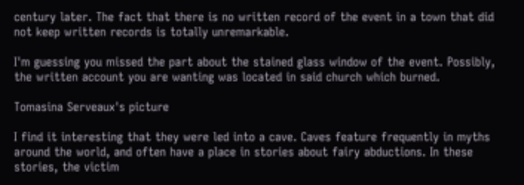century later. The fact that there is no written record of the event in a town that did not keep written records is totally unremarkable.

I'm guessing you missed the part about the stained glass window of the event. Possibly, the written account you are wanting was located in said church which burned.

Tomasina Serveaux's picture

I find it interesting that they were led into a cave. Caves feature frequently in myths around the world, and often have a place in stories about fairy abductions. In these stories, the victim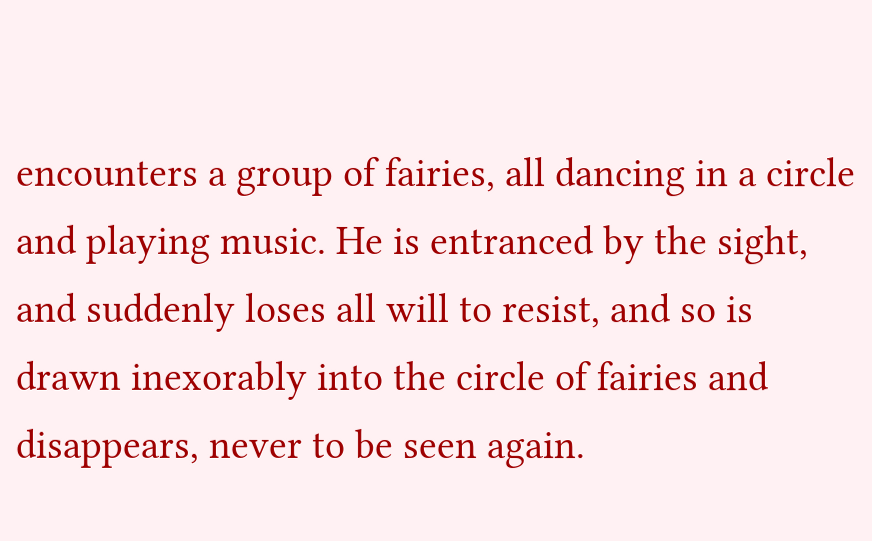encounters a group of fairies, all dancing in a circle and playing music. He is entranced by the sight, and suddenly loses all will to resist, and so is drawn inexorably into the circle of fairies and disappears, never to be seen again.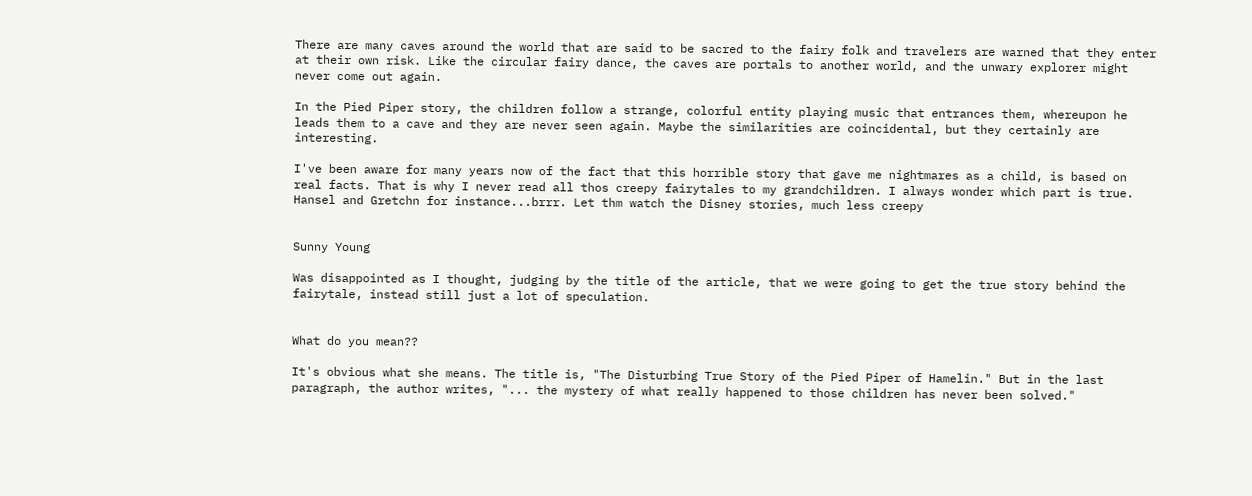There are many caves around the world that are said to be sacred to the fairy folk and travelers are warned that they enter at their own risk. Like the circular fairy dance, the caves are portals to another world, and the unwary explorer might never come out again.

In the Pied Piper story, the children follow a strange, colorful entity playing music that entrances them, whereupon he leads them to a cave and they are never seen again. Maybe the similarities are coincidental, but they certainly are interesting.

I've been aware for many years now of the fact that this horrible story that gave me nightmares as a child, is based on real facts. That is why I never read all thos creepy fairytales to my grandchildren. I always wonder which part is true. Hansel and Gretchn for instance...brrr. Let thm watch the Disney stories, much less creepy


Sunny Young

Was disappointed as I thought, judging by the title of the article, that we were going to get the true story behind the fairytale, instead still just a lot of speculation.


What do you mean??

It's obvious what she means. The title is, "The Disturbing True Story of the Pied Piper of Hamelin." But in the last paragraph, the author writes, "... the mystery of what really happened to those children has never been solved."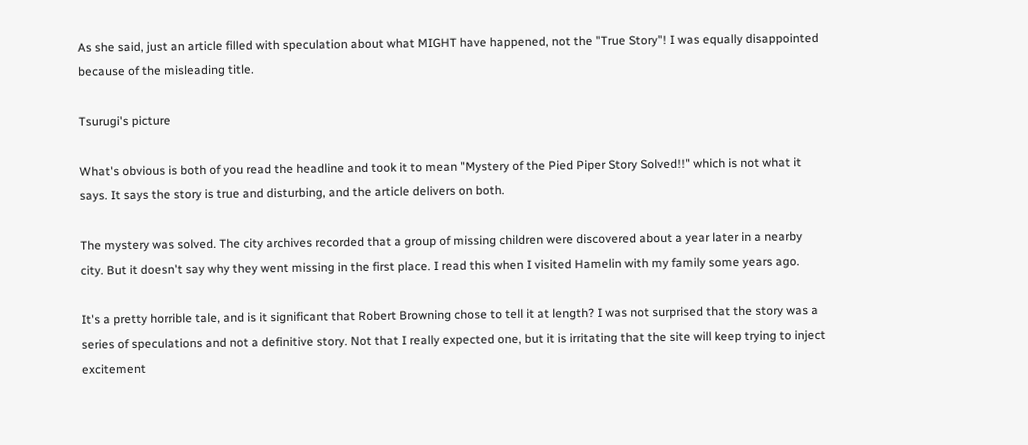As she said, just an article filled with speculation about what MIGHT have happened, not the "True Story"! I was equally disappointed because of the misleading title.

Tsurugi's picture

What's obvious is both of you read the headline and took it to mean "Mystery of the Pied Piper Story Solved!!" which is not what it says. It says the story is true and disturbing, and the article delivers on both.

The mystery was solved. The city archives recorded that a group of missing children were discovered about a year later in a nearby city. But it doesn't say why they went missing in the first place. I read this when I visited Hamelin with my family some years ago.

It's a pretty horrible tale, and is it significant that Robert Browning chose to tell it at length? I was not surprised that the story was a series of speculations and not a definitive story. Not that I really expected one, but it is irritating that the site will keep trying to inject excitement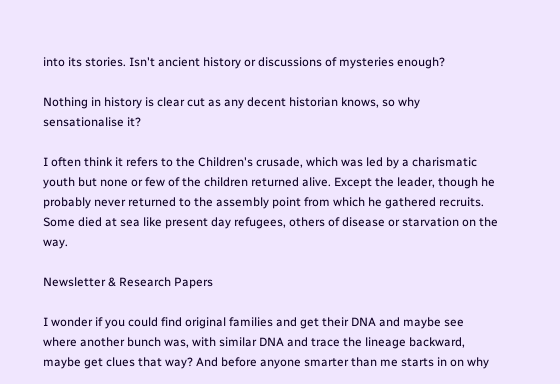into its stories. Isn't ancient history or discussions of mysteries enough?

Nothing in history is clear cut as any decent historian knows, so why sensationalise it?

I often think it refers to the Children's crusade, which was led by a charismatic youth but none or few of the children returned alive. Except the leader, though he probably never returned to the assembly point from which he gathered recruits. Some died at sea like present day refugees, others of disease or starvation on the way.

Newsletter & Research Papers

I wonder if you could find original families and get their DNA and maybe see where another bunch was, with similar DNA and trace the lineage backward, maybe get clues that way? And before anyone smarter than me starts in on why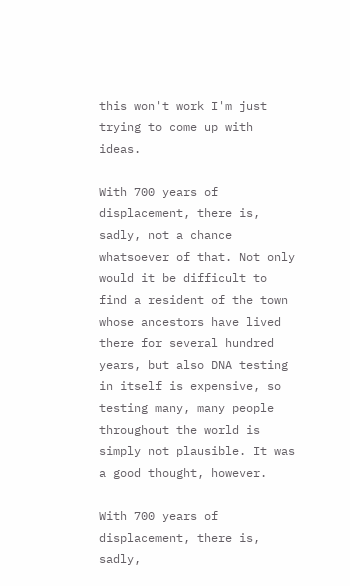this won't work I'm just trying to come up with ideas.

With 700 years of displacement, there is, sadly, not a chance whatsoever of that. Not only would it be difficult to find a resident of the town whose ancestors have lived there for several hundred years, but also DNA testing in itself is expensive, so testing many, many people throughout the world is simply not plausible. It was a good thought, however.

With 700 years of displacement, there is, sadly,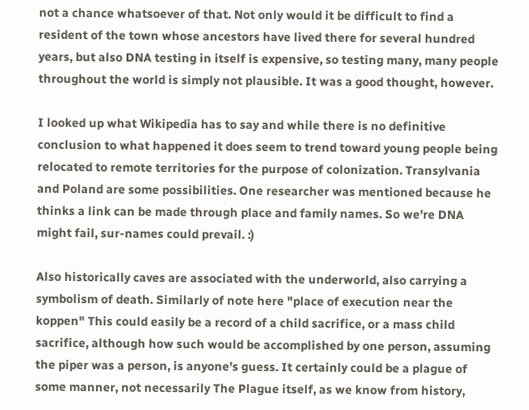not a chance whatsoever of that. Not only would it be difficult to find a resident of the town whose ancestors have lived there for several hundred years, but also DNA testing in itself is expensive, so testing many, many people throughout the world is simply not plausible. It was a good thought, however.

I looked up what Wikipedia has to say and while there is no definitive conclusion to what happened it does seem to trend toward young people being relocated to remote territories for the purpose of colonization. Transylvania and Poland are some possibilities. One researcher was mentioned because he thinks a link can be made through place and family names. So we're DNA might fail, sur-names could prevail. :)

Also historically caves are associated with the underworld, also carrying a symbolism of death. Similarly of note here "place of execution near the koppen" This could easily be a record of a child sacrifice, or a mass child sacrifice, although how such would be accomplished by one person, assuming the piper was a person, is anyone's guess. It certainly could be a plague of some manner, not necessarily The Plague itself, as we know from history,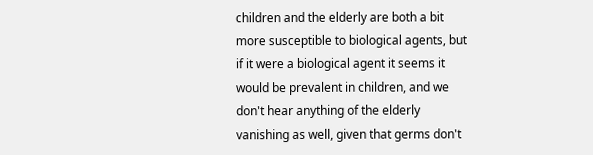children and the elderly are both a bit more susceptible to biological agents, but if it were a biological agent it seems it would be prevalent in children, and we don't hear anything of the elderly vanishing as well, given that germs don't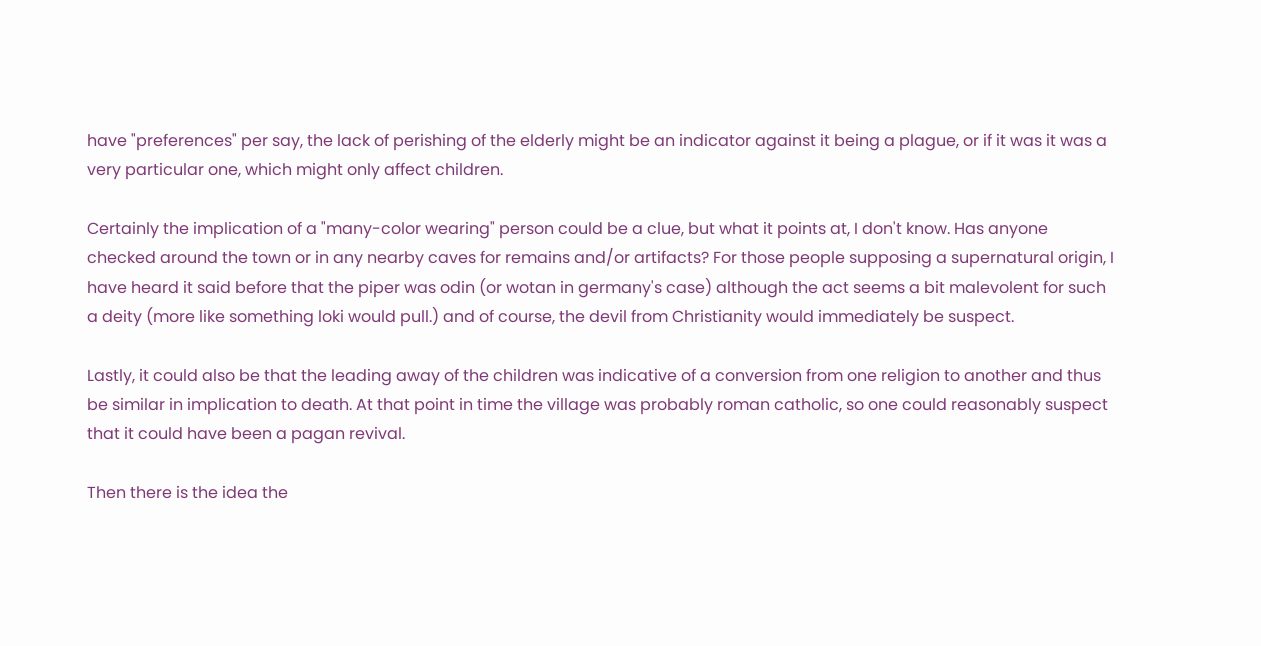have "preferences" per say, the lack of perishing of the elderly might be an indicator against it being a plague, or if it was it was a very particular one, which might only affect children.

Certainly the implication of a "many-color wearing" person could be a clue, but what it points at, I don't know. Has anyone checked around the town or in any nearby caves for remains and/or artifacts? For those people supposing a supernatural origin, I have heard it said before that the piper was odin (or wotan in germany's case) although the act seems a bit malevolent for such a deity (more like something loki would pull.) and of course, the devil from Christianity would immediately be suspect.

Lastly, it could also be that the leading away of the children was indicative of a conversion from one religion to another and thus be similar in implication to death. At that point in time the village was probably roman catholic, so one could reasonably suspect that it could have been a pagan revival.

Then there is the idea the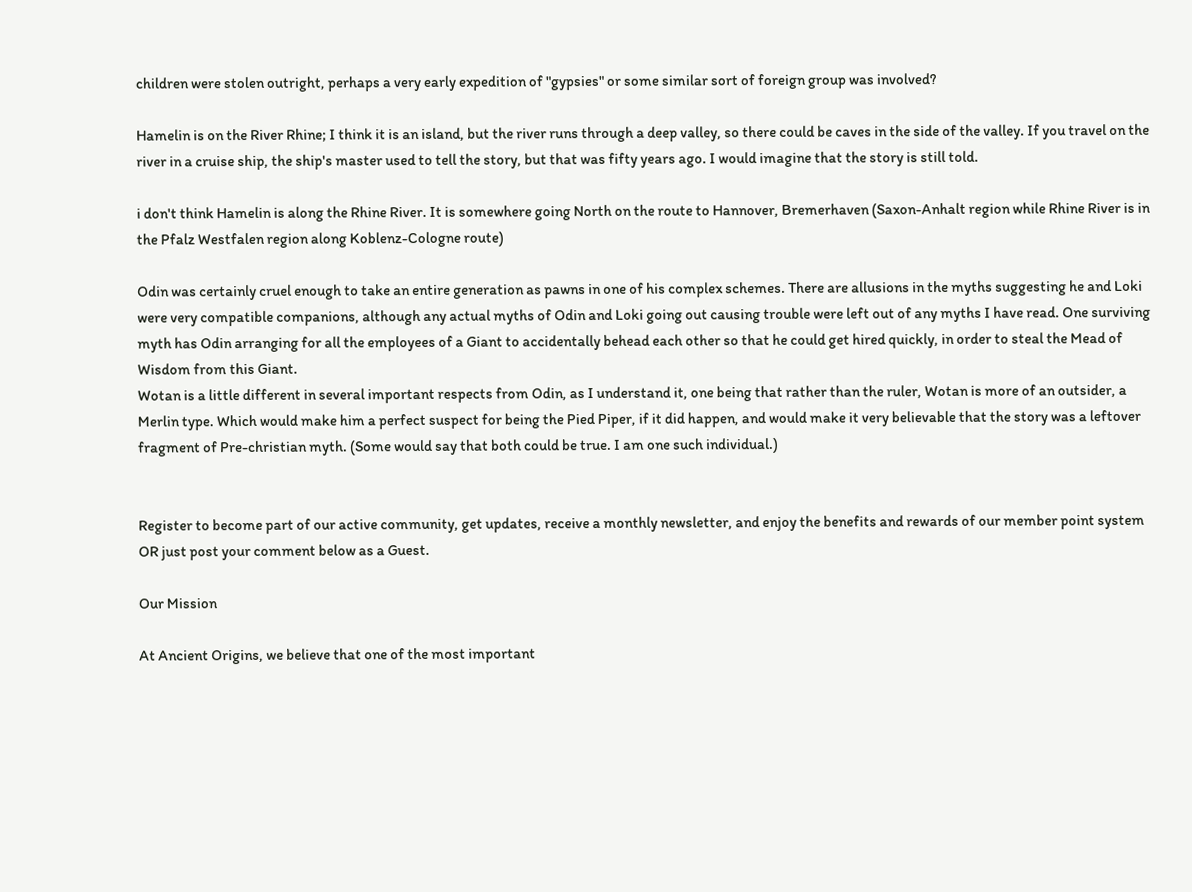children were stolen outright, perhaps a very early expedition of "gypsies" or some similar sort of foreign group was involved?

Hamelin is on the River Rhine; I think it is an island, but the river runs through a deep valley, so there could be caves in the side of the valley. If you travel on the river in a cruise ship, the ship's master used to tell the story, but that was fifty years ago. I would imagine that the story is still told.

i don't think Hamelin is along the Rhine River. It is somewhere going North on the route to Hannover, Bremerhaven (Saxon-Anhalt region while Rhine River is in the Pfalz Westfalen region along Koblenz-Cologne route)

Odin was certainly cruel enough to take an entire generation as pawns in one of his complex schemes. There are allusions in the myths suggesting he and Loki were very compatible companions, although any actual myths of Odin and Loki going out causing trouble were left out of any myths I have read. One surviving myth has Odin arranging for all the employees of a Giant to accidentally behead each other so that he could get hired quickly, in order to steal the Mead of Wisdom from this Giant.
Wotan is a little different in several important respects from Odin, as I understand it, one being that rather than the ruler, Wotan is more of an outsider, a Merlin type. Which would make him a perfect suspect for being the Pied Piper, if it did happen, and would make it very believable that the story was a leftover fragment of Pre-christian myth. (Some would say that both could be true. I am one such individual.)


Register to become part of our active community, get updates, receive a monthly newsletter, and enjoy the benefits and rewards of our member point system OR just post your comment below as a Guest.

Our Mission

At Ancient Origins, we believe that one of the most important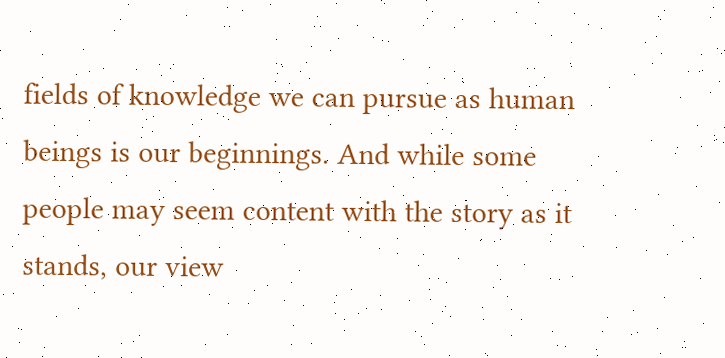fields of knowledge we can pursue as human beings is our beginnings. And while some people may seem content with the story as it stands, our view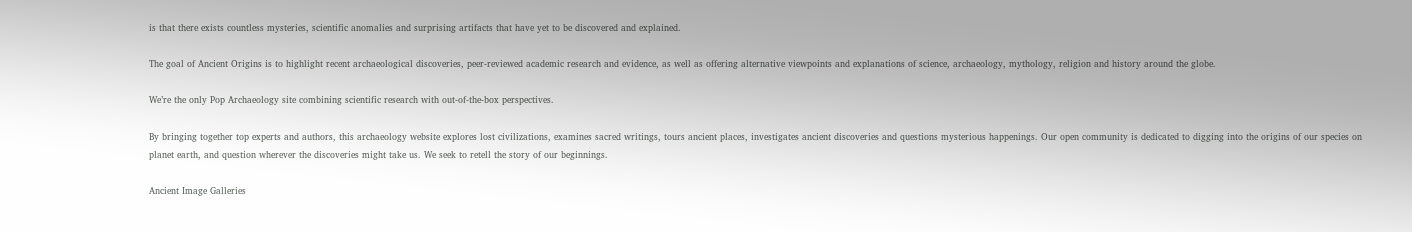is that there exists countless mysteries, scientific anomalies and surprising artifacts that have yet to be discovered and explained.

The goal of Ancient Origins is to highlight recent archaeological discoveries, peer-reviewed academic research and evidence, as well as offering alternative viewpoints and explanations of science, archaeology, mythology, religion and history around the globe.

We’re the only Pop Archaeology site combining scientific research with out-of-the-box perspectives.

By bringing together top experts and authors, this archaeology website explores lost civilizations, examines sacred writings, tours ancient places, investigates ancient discoveries and questions mysterious happenings. Our open community is dedicated to digging into the origins of our species on planet earth, and question wherever the discoveries might take us. We seek to retell the story of our beginnings.

Ancient Image Galleries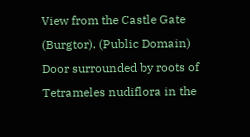View from the Castle Gate (Burgtor). (Public Domain)
Door surrounded by roots of Tetrameles nudiflora in the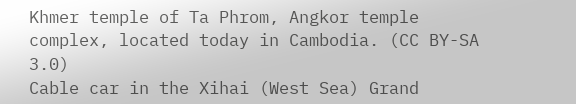Khmer temple of Ta Phrom, Angkor temple complex, located today in Cambodia. (CC BY-SA 3.0)
Cable car in the Xihai (West Sea) Grand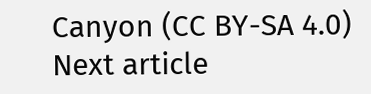Canyon (CC BY-SA 4.0)
Next article